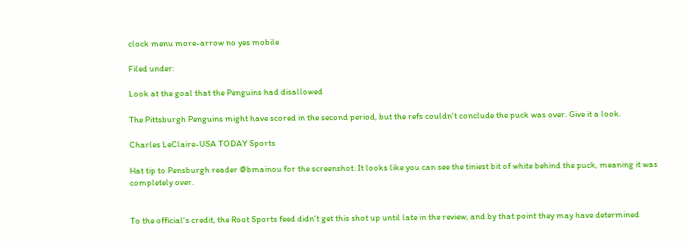clock menu more-arrow no yes mobile

Filed under:

Look at the goal that the Penguins had disallowed

The Pittsburgh Penguins might have scored in the second period, but the refs couldn't conclude the puck was over. Give it a look.

Charles LeClaire-USA TODAY Sports

Hat tip to Pensburgh reader @bmainou for the screenshot. It looks like you can see the tiniest bit of white behind the puck, meaning it was completely over.


To the official's credit, the Root Sports feed didn't get this shot up until late in the review, and by that point they may have determined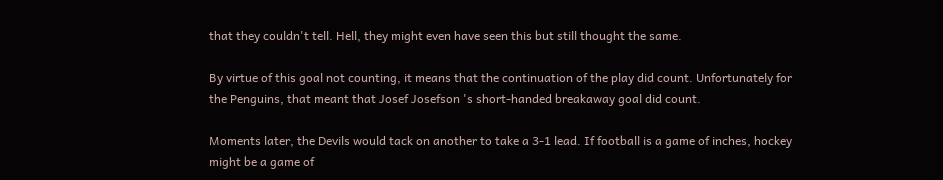that they couldn't tell. Hell, they might even have seen this but still thought the same.

By virtue of this goal not counting, it means that the continuation of the play did count. Unfortunately for the Penguins, that meant that Josef Josefson 's short-handed breakaway goal did count.

Moments later, the Devils would tack on another to take a 3-1 lead. If football is a game of inches, hockey might be a game of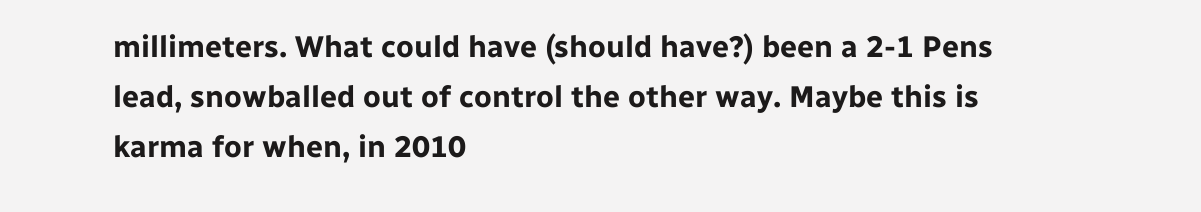millimeters. What could have (should have?) been a 2-1 Pens lead, snowballed out of control the other way. Maybe this is karma for when, in 2010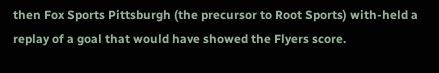then Fox Sports Pittsburgh (the precursor to Root Sports) with-held a replay of a goal that would have showed the Flyers score.